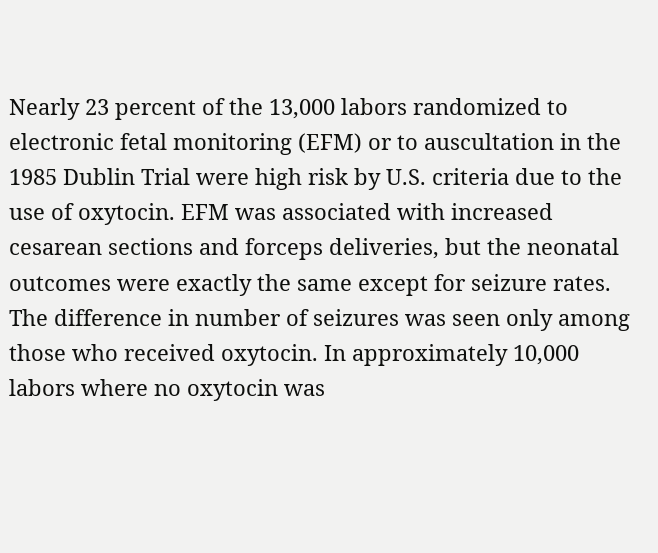Nearly 23 percent of the 13,000 labors randomized to electronic fetal monitoring (EFM) or to auscultation in the 1985 Dublin Trial were high risk by U.S. criteria due to the use of oxytocin. EFM was associated with increased cesarean sections and forceps deliveries, but the neonatal outcomes were exactly the same except for seizure rates. The difference in number of seizures was seen only among those who received oxytocin. In approximately 10,000 labors where no oxytocin was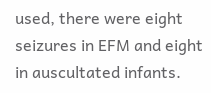used, there were eight seizures in EFM and eight in auscultated infants.